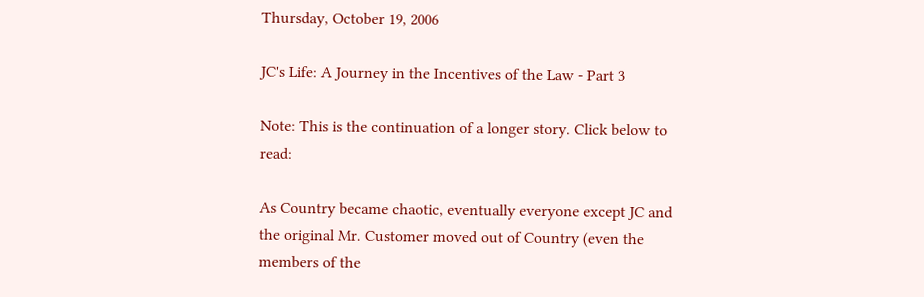Thursday, October 19, 2006

JC's Life: A Journey in the Incentives of the Law - Part 3

Note: This is the continuation of a longer story. Click below to read:

As Country became chaotic, eventually everyone except JC and the original Mr. Customer moved out of Country (even the members of the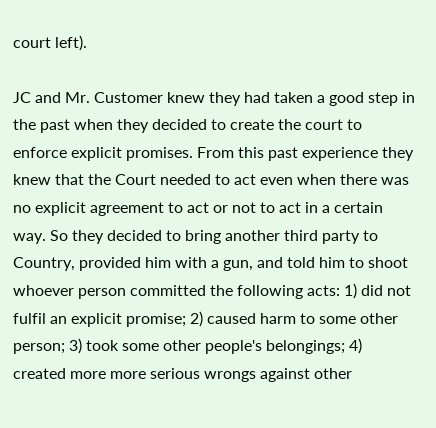court left).

JC and Mr. Customer knew they had taken a good step in the past when they decided to create the court to enforce explicit promises. From this past experience they knew that the Court needed to act even when there was no explicit agreement to act or not to act in a certain way. So they decided to bring another third party to Country, provided him with a gun, and told him to shoot whoever person committed the following acts: 1) did not fulfil an explicit promise; 2) caused harm to some other person; 3) took some other people's belongings; 4) created more more serious wrongs against other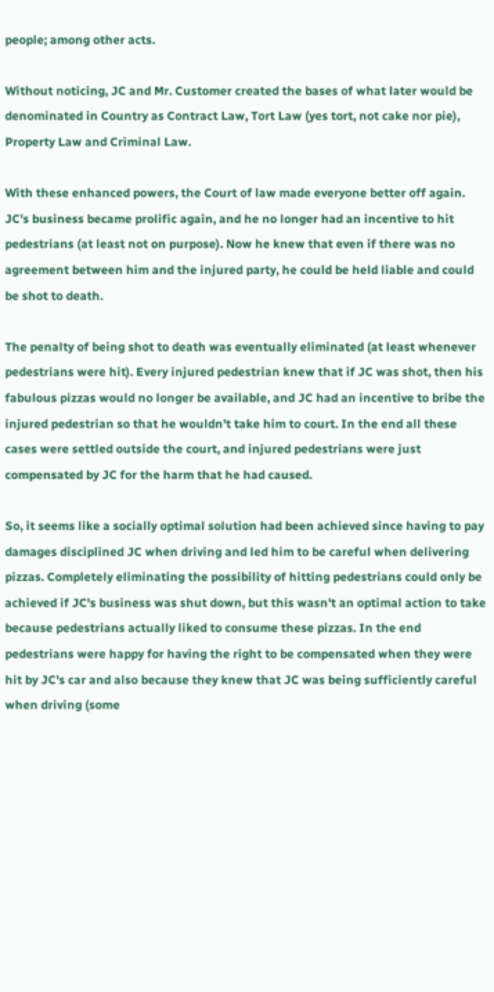people; among other acts.

Without noticing, JC and Mr. Customer created the bases of what later would be denominated in Country as Contract Law, Tort Law (yes tort, not cake nor pie), Property Law and Criminal Law.

With these enhanced powers, the Court of law made everyone better off again. JC's business became prolific again, and he no longer had an incentive to hit pedestrians (at least not on purpose). Now he knew that even if there was no agreement between him and the injured party, he could be held liable and could be shot to death.

The penalty of being shot to death was eventually eliminated (at least whenever pedestrians were hit). Every injured pedestrian knew that if JC was shot, then his fabulous pizzas would no longer be available, and JC had an incentive to bribe the injured pedestrian so that he wouldn't take him to court. In the end all these cases were settled outside the court, and injured pedestrians were just compensated by JC for the harm that he had caused.

So, it seems like a socially optimal solution had been achieved since having to pay damages disciplined JC when driving and led him to be careful when delivering pizzas. Completely eliminating the possibility of hitting pedestrians could only be achieved if JC's business was shut down, but this wasn't an optimal action to take because pedestrians actually liked to consume these pizzas. In the end pedestrians were happy for having the right to be compensated when they were hit by JC's car and also because they knew that JC was being sufficiently careful when driving (some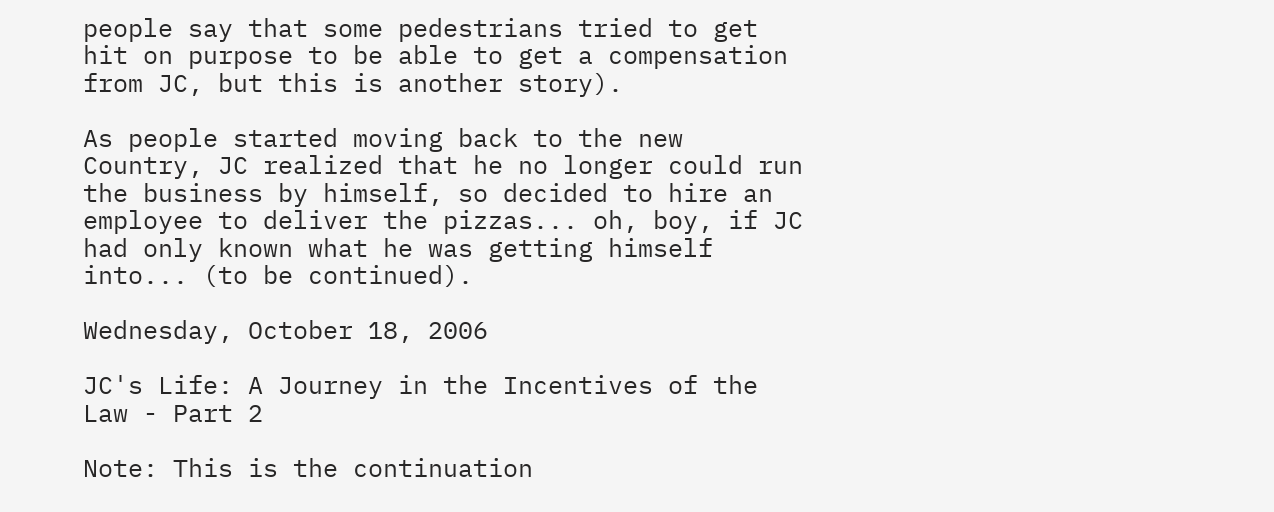people say that some pedestrians tried to get hit on purpose to be able to get a compensation from JC, but this is another story).

As people started moving back to the new Country, JC realized that he no longer could run the business by himself, so decided to hire an employee to deliver the pizzas... oh, boy, if JC had only known what he was getting himself into... (to be continued).

Wednesday, October 18, 2006

JC's Life: A Journey in the Incentives of the Law - Part 2

Note: This is the continuation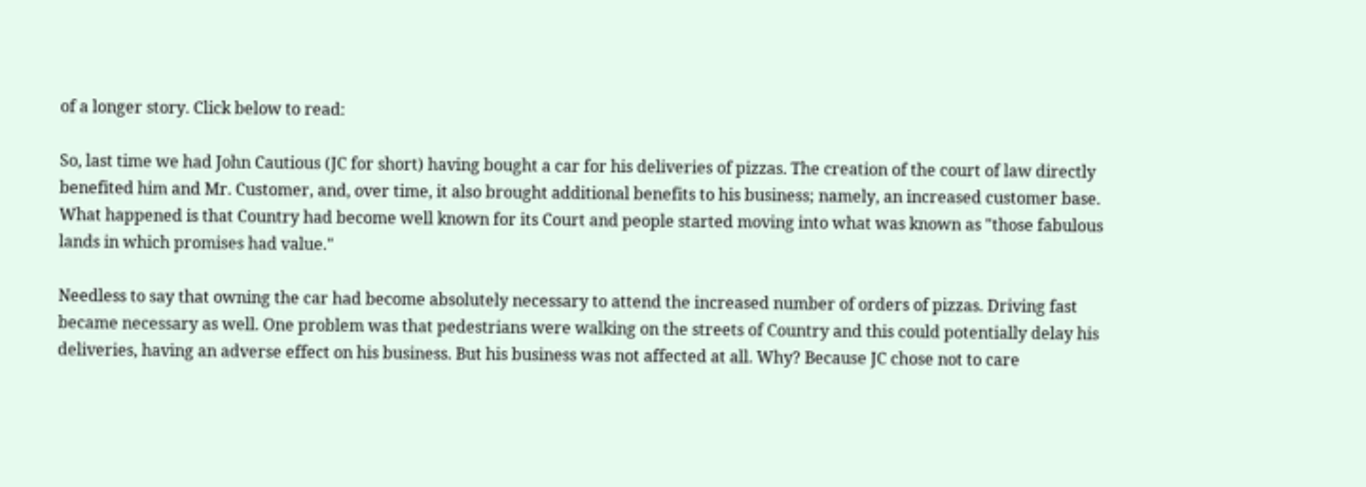of a longer story. Click below to read:

So, last time we had John Cautious (JC for short) having bought a car for his deliveries of pizzas. The creation of the court of law directly benefited him and Mr. Customer, and, over time, it also brought additional benefits to his business; namely, an increased customer base. What happened is that Country had become well known for its Court and people started moving into what was known as "those fabulous lands in which promises had value."

Needless to say that owning the car had become absolutely necessary to attend the increased number of orders of pizzas. Driving fast became necessary as well. One problem was that pedestrians were walking on the streets of Country and this could potentially delay his deliveries, having an adverse effect on his business. But his business was not affected at all. Why? Because JC chose not to care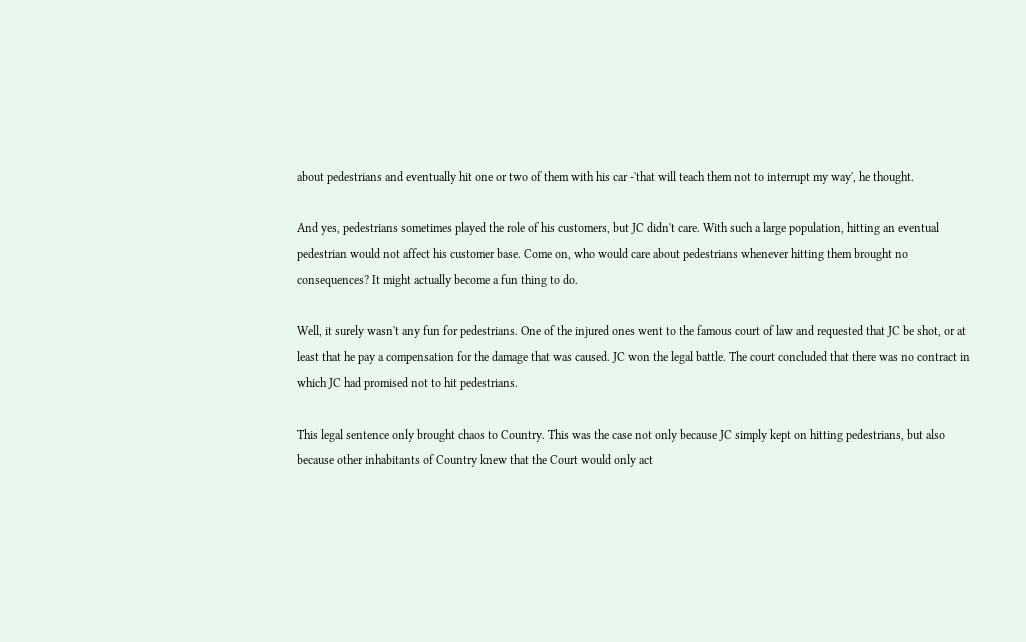about pedestrians and eventually hit one or two of them with his car -'that will teach them not to interrupt my way', he thought.

And yes, pedestrians sometimes played the role of his customers, but JC didn't care. With such a large population, hitting an eventual pedestrian would not affect his customer base. Come on, who would care about pedestrians whenever hitting them brought no consequences? It might actually become a fun thing to do.

Well, it surely wasn't any fun for pedestrians. One of the injured ones went to the famous court of law and requested that JC be shot, or at least that he pay a compensation for the damage that was caused. JC won the legal battle. The court concluded that there was no contract in which JC had promised not to hit pedestrians.

This legal sentence only brought chaos to Country. This was the case not only because JC simply kept on hitting pedestrians, but also because other inhabitants of Country knew that the Court would only act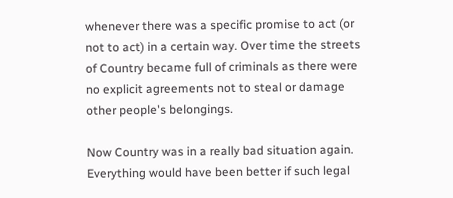whenever there was a specific promise to act (or not to act) in a certain way. Over time the streets of Country became full of criminals as there were no explicit agreements not to steal or damage other people's belongings.

Now Country was in a really bad situation again. Everything would have been better if such legal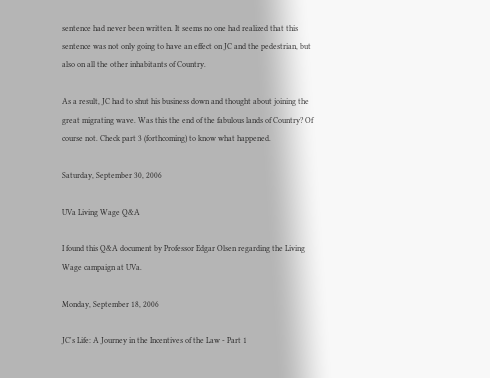sentence had never been written. It seems no one had realized that this sentence was not only going to have an effect on JC and the pedestrian, but also on all the other inhabitants of Country.

As a result, JC had to shut his business down and thought about joining the great migrating wave. Was this the end of the fabulous lands of Country? Of course not. Check part 3 (forthcoming) to know what happened.

Saturday, September 30, 2006

UVa Living Wage Q&A

I found this Q&A document by Professor Edgar Olsen regarding the Living Wage campaign at UVa.

Monday, September 18, 2006

JC's Life: A Journey in the Incentives of the Law - Part 1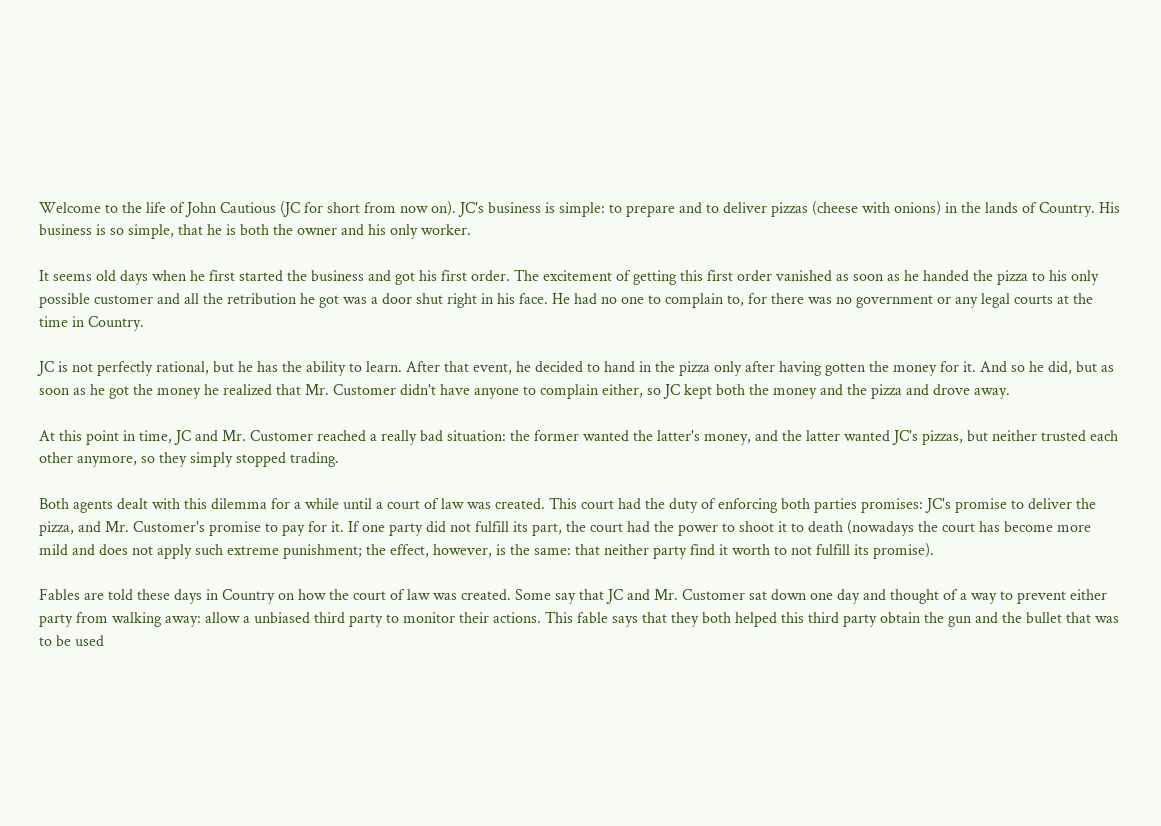Welcome to the life of John Cautious (JC for short from now on). JC's business is simple: to prepare and to deliver pizzas (cheese with onions) in the lands of Country. His business is so simple, that he is both the owner and his only worker.

It seems old days when he first started the business and got his first order. The excitement of getting this first order vanished as soon as he handed the pizza to his only possible customer and all the retribution he got was a door shut right in his face. He had no one to complain to, for there was no government or any legal courts at the time in Country.

JC is not perfectly rational, but he has the ability to learn. After that event, he decided to hand in the pizza only after having gotten the money for it. And so he did, but as soon as he got the money he realized that Mr. Customer didn't have anyone to complain either, so JC kept both the money and the pizza and drove away.

At this point in time, JC and Mr. Customer reached a really bad situation: the former wanted the latter's money, and the latter wanted JC's pizzas, but neither trusted each other anymore, so they simply stopped trading.

Both agents dealt with this dilemma for a while until a court of law was created. This court had the duty of enforcing both parties promises: JC's promise to deliver the pizza, and Mr. Customer's promise to pay for it. If one party did not fulfill its part, the court had the power to shoot it to death (nowadays the court has become more mild and does not apply such extreme punishment; the effect, however, is the same: that neither party find it worth to not fulfill its promise).

Fables are told these days in Country on how the court of law was created. Some say that JC and Mr. Customer sat down one day and thought of a way to prevent either party from walking away: allow a unbiased third party to monitor their actions. This fable says that they both helped this third party obtain the gun and the bullet that was to be used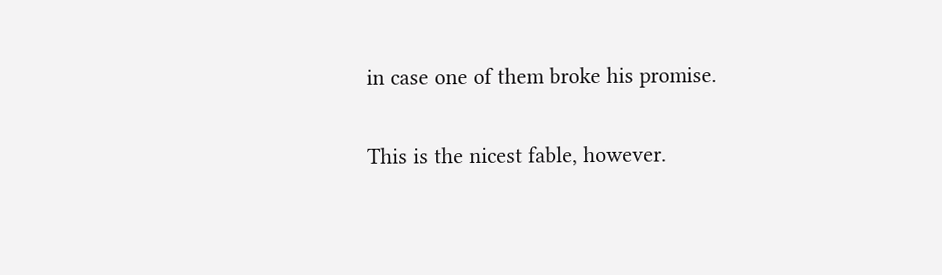in case one of them broke his promise.

This is the nicest fable, however.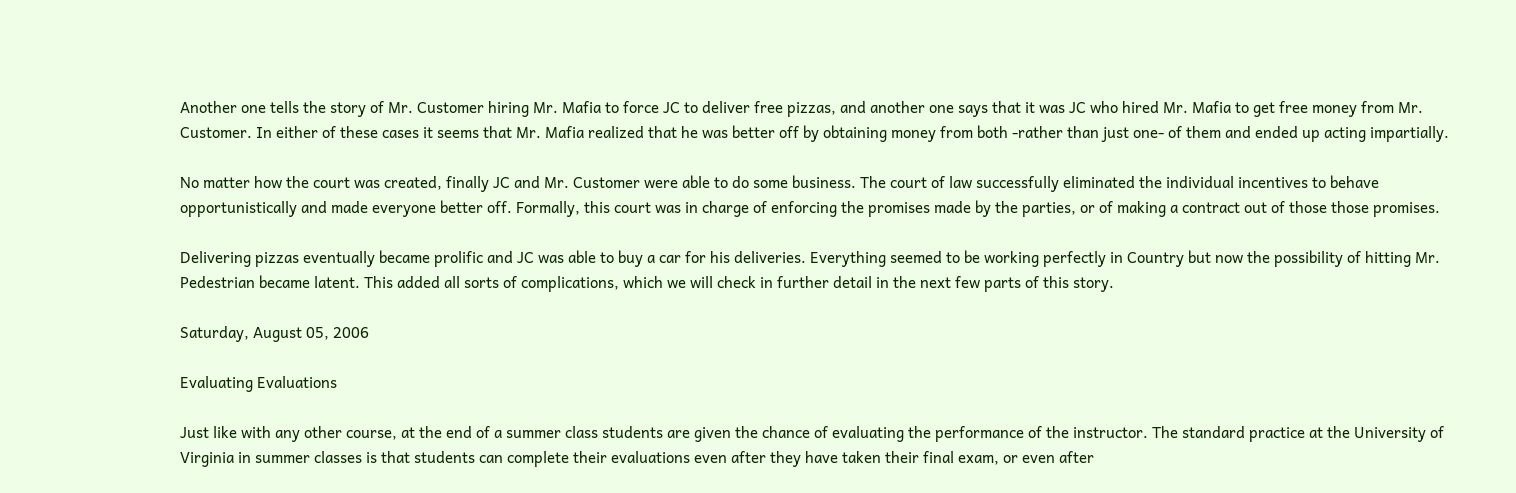Another one tells the story of Mr. Customer hiring Mr. Mafia to force JC to deliver free pizzas, and another one says that it was JC who hired Mr. Mafia to get free money from Mr. Customer. In either of these cases it seems that Mr. Mafia realized that he was better off by obtaining money from both -rather than just one- of them and ended up acting impartially.

No matter how the court was created, finally JC and Mr. Customer were able to do some business. The court of law successfully eliminated the individual incentives to behave opportunistically and made everyone better off. Formally, this court was in charge of enforcing the promises made by the parties, or of making a contract out of those those promises.

Delivering pizzas eventually became prolific and JC was able to buy a car for his deliveries. Everything seemed to be working perfectly in Country but now the possibility of hitting Mr. Pedestrian became latent. This added all sorts of complications, which we will check in further detail in the next few parts of this story.

Saturday, August 05, 2006

Evaluating Evaluations

Just like with any other course, at the end of a summer class students are given the chance of evaluating the performance of the instructor. The standard practice at the University of Virginia in summer classes is that students can complete their evaluations even after they have taken their final exam, or even after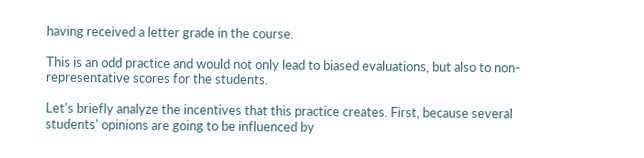having received a letter grade in the course.

This is an odd practice and would not only lead to biased evaluations, but also to non-representative scores for the students.

Let's briefly analyze the incentives that this practice creates. First, because several students' opinions are going to be influenced by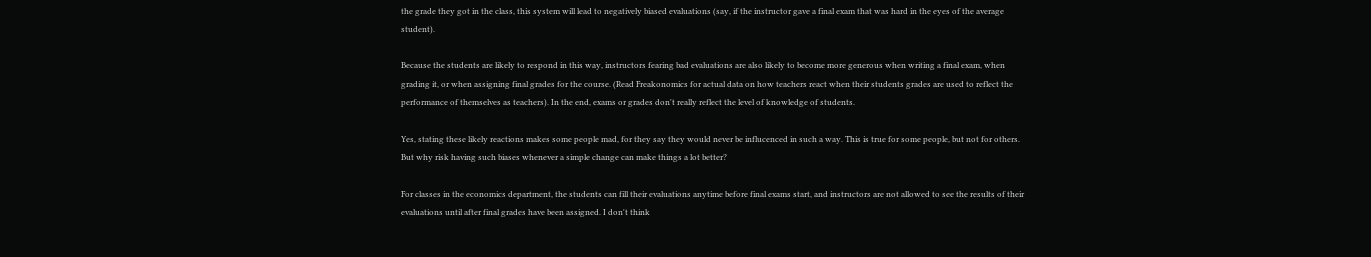the grade they got in the class, this system will lead to negatively biased evaluations (say, if the instructor gave a final exam that was hard in the eyes of the average student).

Because the students are likely to respond in this way, instructors fearing bad evaluations are also likely to become more generous when writing a final exam, when grading it, or when assigning final grades for the course. (Read Freakonomics for actual data on how teachers react when their students grades are used to reflect the performance of themselves as teachers). In the end, exams or grades don't really reflect the level of knowledge of students.

Yes, stating these likely reactions makes some people mad, for they say they would never be influcenced in such a way. This is true for some people, but not for others. But why risk having such biases whenever a simple change can make things a lot better?

For classes in the economics department, the students can fill their evaluations anytime before final exams start, and instructors are not allowed to see the results of their evaluations until after final grades have been assigned. I don't think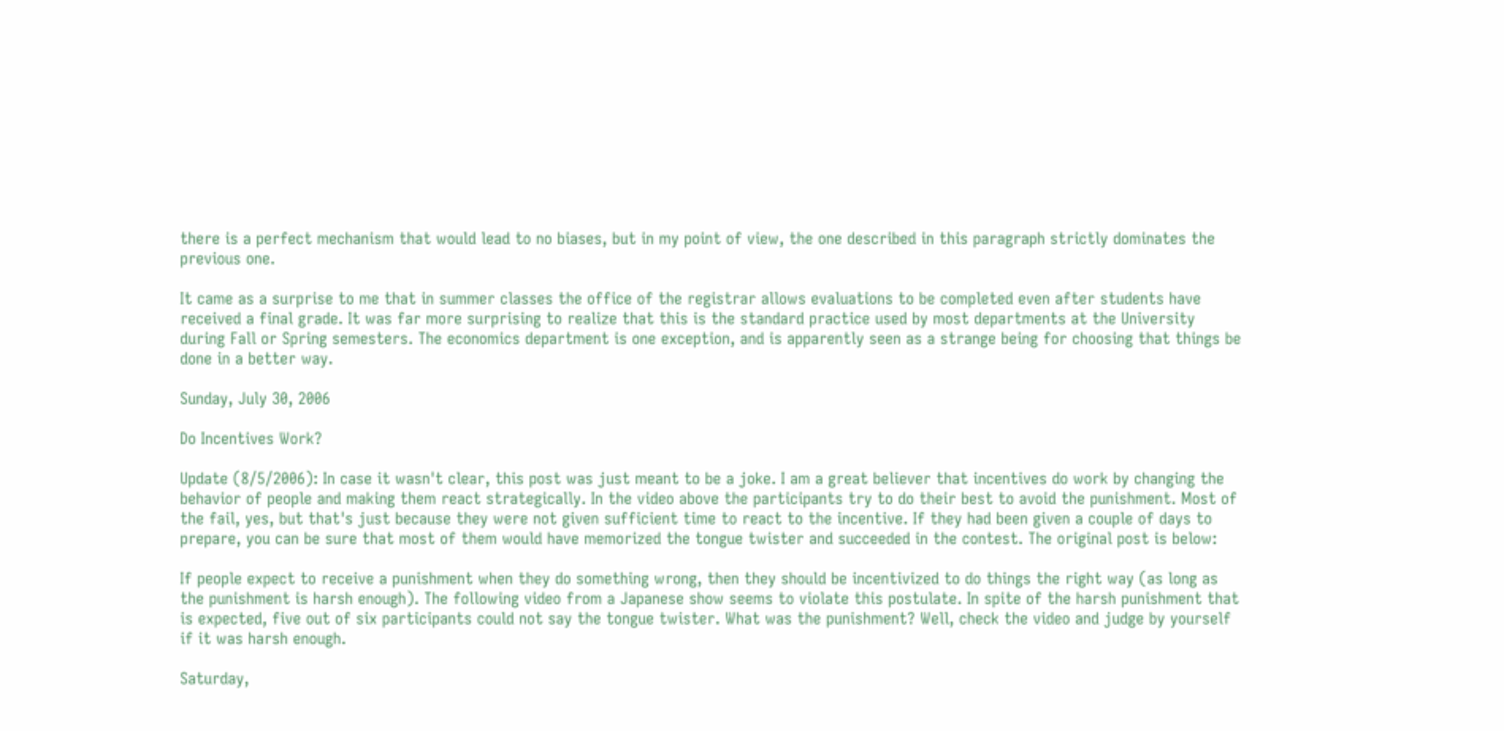there is a perfect mechanism that would lead to no biases, but in my point of view, the one described in this paragraph strictly dominates the previous one.

It came as a surprise to me that in summer classes the office of the registrar allows evaluations to be completed even after students have received a final grade. It was far more surprising to realize that this is the standard practice used by most departments at the University during Fall or Spring semesters. The economics department is one exception, and is apparently seen as a strange being for choosing that things be done in a better way.

Sunday, July 30, 2006

Do Incentives Work?

Update (8/5/2006): In case it wasn't clear, this post was just meant to be a joke. I am a great believer that incentives do work by changing the behavior of people and making them react strategically. In the video above the participants try to do their best to avoid the punishment. Most of the fail, yes, but that's just because they were not given sufficient time to react to the incentive. If they had been given a couple of days to prepare, you can be sure that most of them would have memorized the tongue twister and succeeded in the contest. The original post is below:

If people expect to receive a punishment when they do something wrong, then they should be incentivized to do things the right way (as long as the punishment is harsh enough). The following video from a Japanese show seems to violate this postulate. In spite of the harsh punishment that is expected, five out of six participants could not say the tongue twister. What was the punishment? Well, check the video and judge by yourself if it was harsh enough.

Saturday,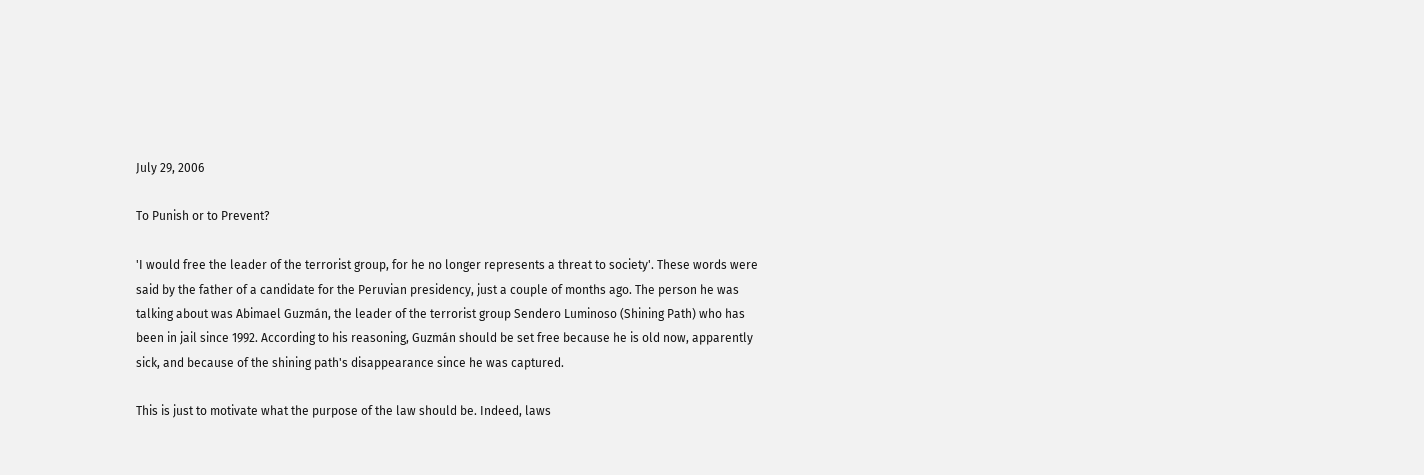July 29, 2006

To Punish or to Prevent?

'I would free the leader of the terrorist group, for he no longer represents a threat to society'. These words were said by the father of a candidate for the Peruvian presidency, just a couple of months ago. The person he was talking about was Abimael Guzmán, the leader of the terrorist group Sendero Luminoso (Shining Path) who has been in jail since 1992. According to his reasoning, Guzmán should be set free because he is old now, apparently sick, and because of the shining path's disappearance since he was captured.

This is just to motivate what the purpose of the law should be. Indeed, laws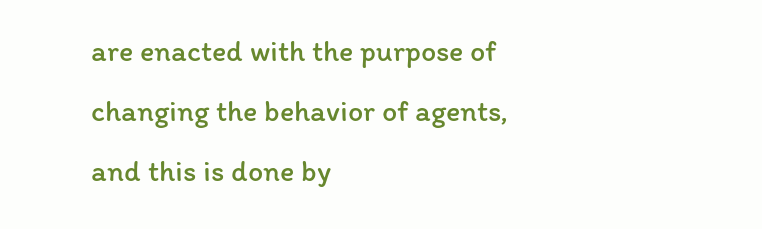are enacted with the purpose of changing the behavior of agents, and this is done by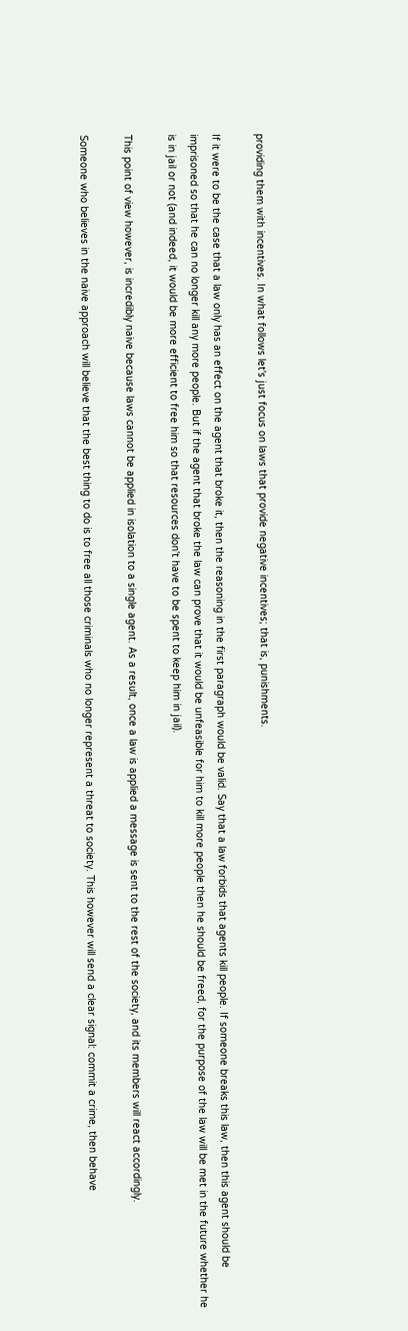providing them with incentives. In what follows let's just focus on laws that provide negative incentives; that is, punishments.

If it were to be the case that a law only has an effect on the agent that broke it, then the reasoning in the first paragraph would be valid. Say that a law forbids that agents kill people. If someone breaks this law, then this agent should be imprisoned so that he can no longer kill any more people. But if the agent that broke the law can prove that it would be unfeasible for him to kill more people then he should be freed, for the purpose of the law will be met in the future whether he is in jail or not (and indeed, it would be more efficient to free him so that resources don't have to be spent to keep him in jail).

This point of view however, is incredibly naive because laws cannot be applied in isolation to a single agent. As a result, once a law is applied a message is sent to the rest of the society, and its members will react accordingly.

Someone who believes in the naive approach will believe that the best thing to do is to free all those criminals who no longer represent a threat to society. This however will send a clear signal: commit a crime, then behave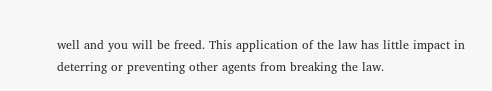well and you will be freed. This application of the law has little impact in deterring or preventing other agents from breaking the law.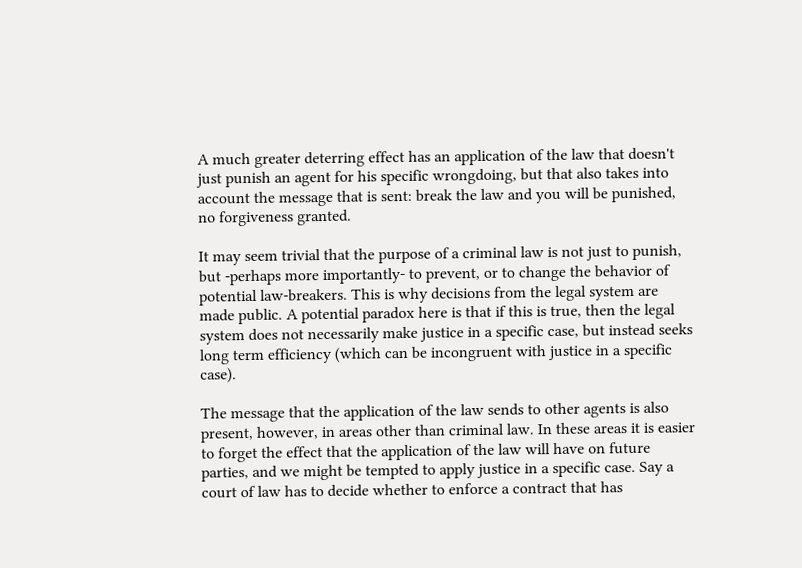A much greater deterring effect has an application of the law that doesn't just punish an agent for his specific wrongdoing, but that also takes into account the message that is sent: break the law and you will be punished, no forgiveness granted.

It may seem trivial that the purpose of a criminal law is not just to punish, but -perhaps more importantly- to prevent, or to change the behavior of potential law-breakers. This is why decisions from the legal system are made public. A potential paradox here is that if this is true, then the legal system does not necessarily make justice in a specific case, but instead seeks long term efficiency (which can be incongruent with justice in a specific case).

The message that the application of the law sends to other agents is also present, however, in areas other than criminal law. In these areas it is easier to forget the effect that the application of the law will have on future parties, and we might be tempted to apply justice in a specific case. Say a court of law has to decide whether to enforce a contract that has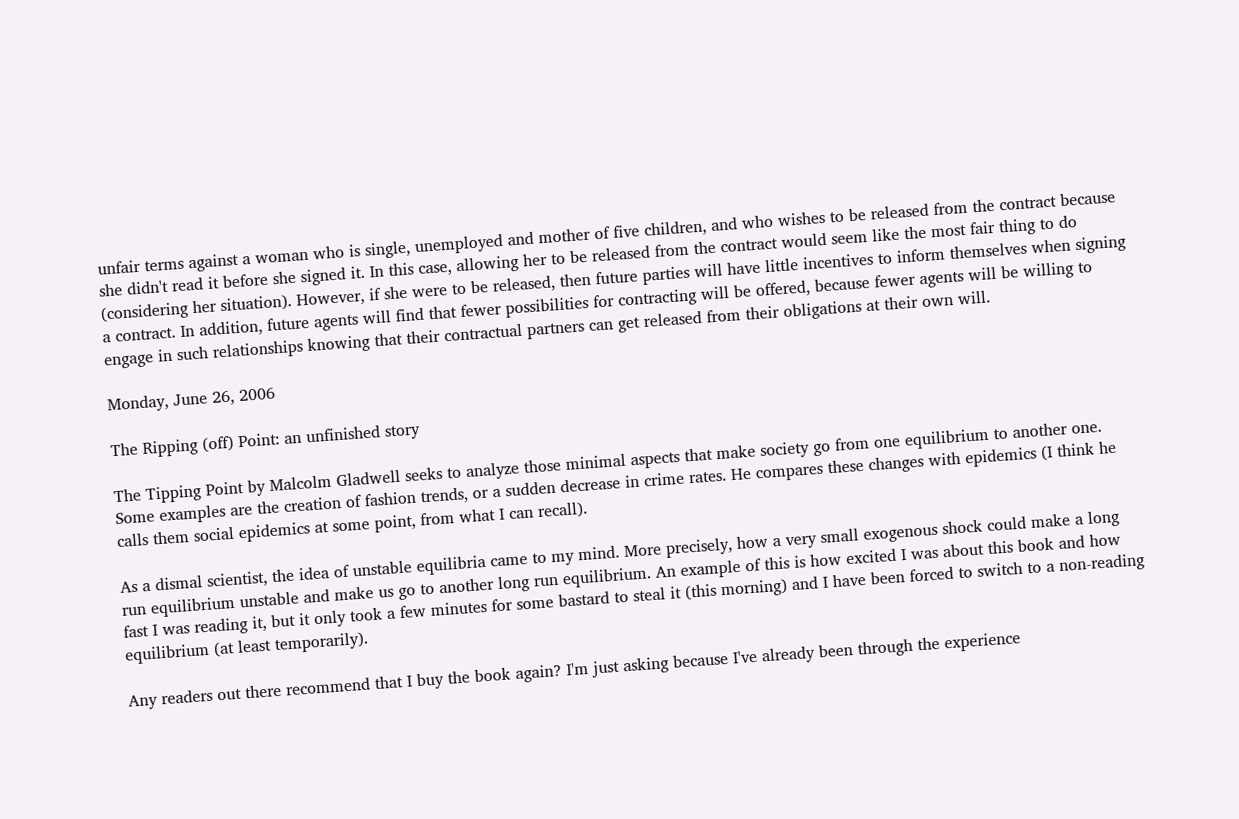unfair terms against a woman who is single, unemployed and mother of five children, and who wishes to be released from the contract because she didn't read it before she signed it. In this case, allowing her to be released from the contract would seem like the most fair thing to do (considering her situation). However, if she were to be released, then future parties will have little incentives to inform themselves when signing a contract. In addition, future agents will find that fewer possibilities for contracting will be offered, because fewer agents will be willing to engage in such relationships knowing that their contractual partners can get released from their obligations at their own will.

Monday, June 26, 2006

The Ripping (off) Point: an unfinished story

The Tipping Point by Malcolm Gladwell seeks to analyze those minimal aspects that make society go from one equilibrium to another one. Some examples are the creation of fashion trends, or a sudden decrease in crime rates. He compares these changes with epidemics (I think he calls them social epidemics at some point, from what I can recall).

As a dismal scientist, the idea of unstable equilibria came to my mind. More precisely, how a very small exogenous shock could make a long run equilibrium unstable and make us go to another long run equilibrium. An example of this is how excited I was about this book and how fast I was reading it, but it only took a few minutes for some bastard to steal it (this morning) and I have been forced to switch to a non-reading equilibrium (at least temporarily).

Any readers out there recommend that I buy the book again? I'm just asking because I've already been through the experience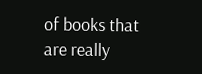of books that are really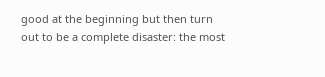good at the beginning but then turn out to be a complete disaster: the most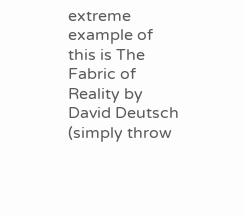extreme example of this is The Fabric of Reality by David Deutsch (simply throw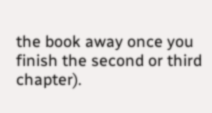the book away once you finish the second or third chapter).